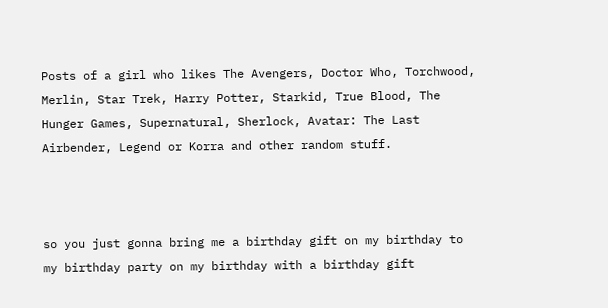Posts of a girl who likes The Avengers, Doctor Who, Torchwood, Merlin, Star Trek, Harry Potter, Starkid, True Blood, The Hunger Games, Supernatural, Sherlock, Avatar: The Last Airbender, Legend or Korra and other random stuff.



so you just gonna bring me a birthday gift on my birthday to my birthday party on my birthday with a birthday gift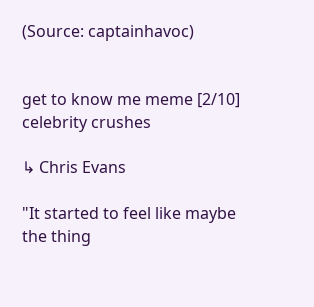(Source: captainhavoc)


get to know me meme [2/10] celebrity crushes

↳ Chris Evans

"It started to feel like maybe the thing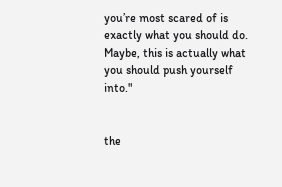you’re most scared of is exactly what you should do. Maybe, this is actually what you should push yourself into."


the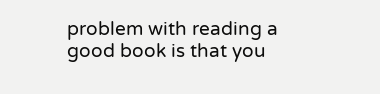problem with reading a good book is that you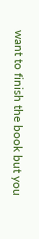want to finish the book but you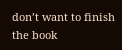don’t want to finish the book